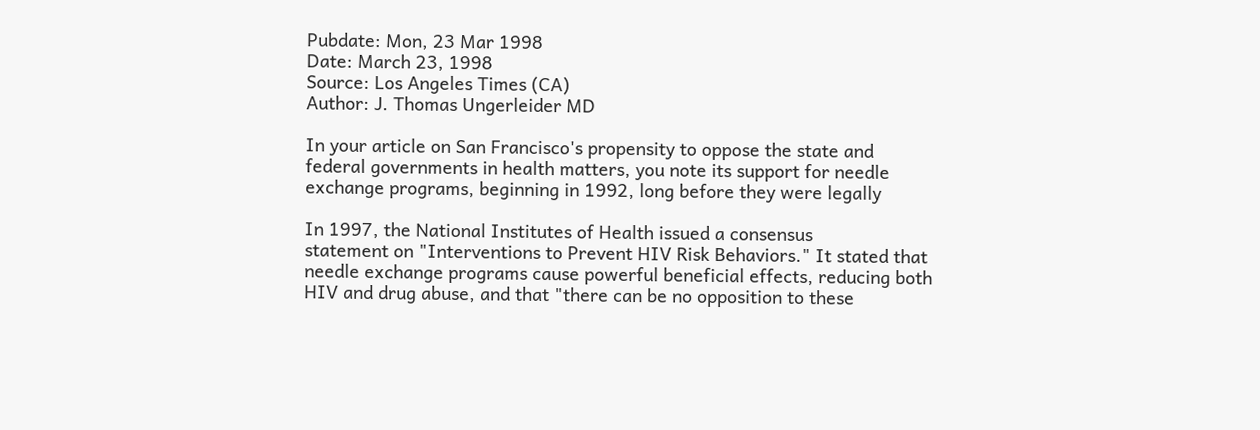Pubdate: Mon, 23 Mar 1998
Date: March 23, 1998
Source: Los Angeles Times (CA)
Author: J. Thomas Ungerleider MD

In your article on San Francisco's propensity to oppose the state and
federal governments in health matters, you note its support for needle
exchange programs, beginning in 1992, long before they were legally

In 1997, the National Institutes of Health issued a consensus
statement on "Interventions to Prevent HIV Risk Behaviors." It stated that
needle exchange programs cause powerful beneficial effects, reducing both
HIV and drug abuse, and that "there can be no opposition to these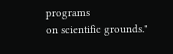programs
on scientific grounds."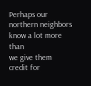Perhaps our northern neighbors know a lot more than
we give them credit for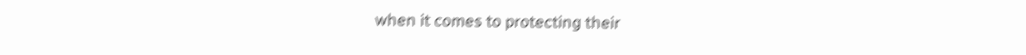when it comes to protecting their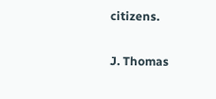citizens.

J. Thomas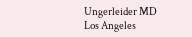Ungerleider MD
Los Angeles